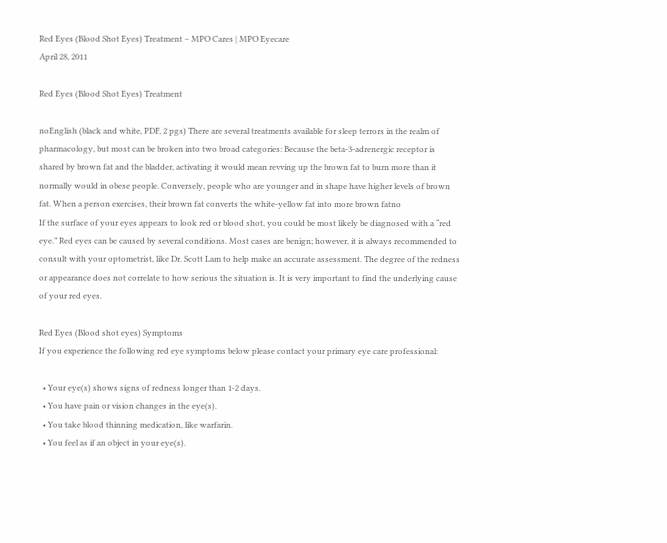Red Eyes (Blood Shot Eyes) Treatment – MPO Cares | MPO Eyecare
April 28, 2011

Red Eyes (Blood Shot Eyes) Treatment

noEnglish (black and white, PDF, 2 pgs) There are several treatments available for sleep terrors in the realm of pharmacology, but most can be broken into two broad categories: Because the beta-3-adrenergic receptor is shared by brown fat and the bladder, activating it would mean revving up the brown fat to burn more than it normally would in obese people. Conversely, people who are younger and in shape have higher levels of brown fat. When a person exercises, their brown fat converts the white-yellow fat into more brown fatno
If the surface of your eyes appears to look red or blood shot, you could be most likely be diagnosed with a “red eye.” Red eyes can be caused by several conditions. Most cases are benign; however, it is always recommended to consult with your optometrist, like Dr. Scott Lam to help make an accurate assessment. The degree of the redness or appearance does not correlate to how serious the situation is. It is very important to find the underlying cause of your red eyes.

Red Eyes (Blood shot eyes) Symptoms
If you experience the following red eye symptoms below please contact your primary eye care professional:

  • Your eye(s) shows signs of redness longer than 1-2 days.
  • You have pain or vision changes in the eye(s).
  • You take blood thinning medication, like warfarin.
  • You feel as if an object in your eye(s).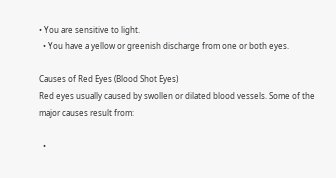• You are sensitive to light.
  • You have a yellow or greenish discharge from one or both eyes.

Causes of Red Eyes (Blood Shot Eyes)
Red eyes usually caused by swollen or dilated blood vessels. Some of the major causes result from:

  •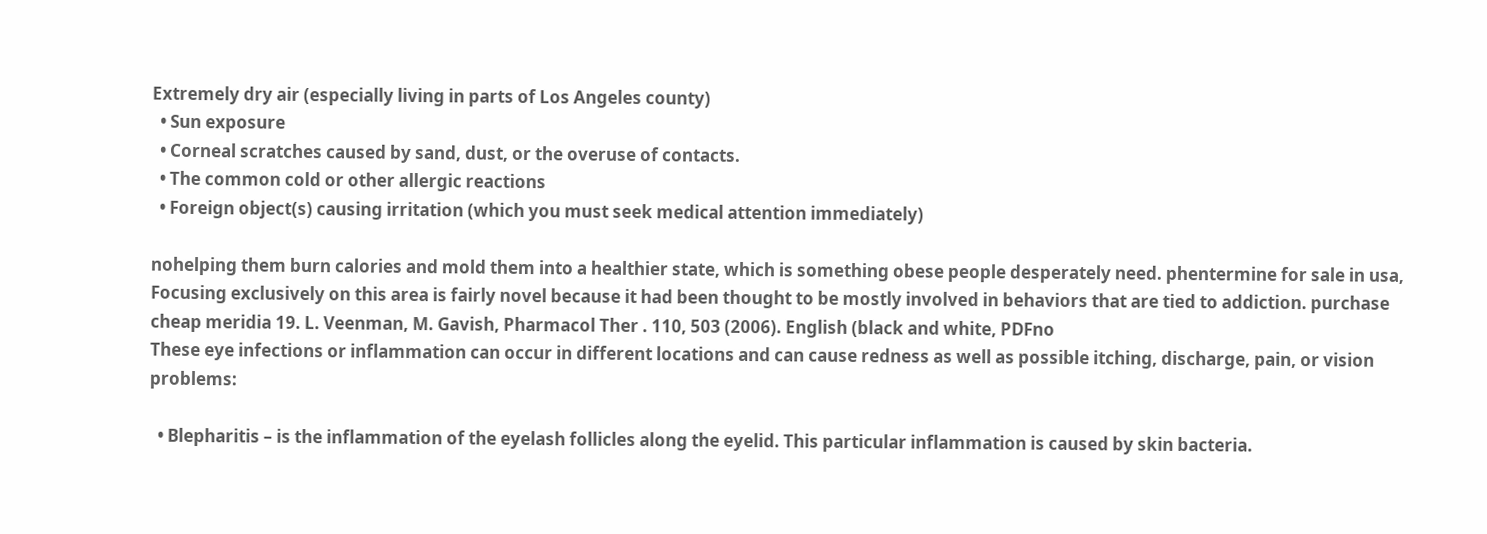Extremely dry air (especially living in parts of Los Angeles county)
  • Sun exposure
  • Corneal scratches caused by sand, dust, or the overuse of contacts.
  • The common cold or other allergic reactions
  • Foreign object(s) causing irritation (which you must seek medical attention immediately)

nohelping them burn calories and mold them into a healthier state, which is something obese people desperately need. phentermine for sale in usa, Focusing exclusively on this area is fairly novel because it had been thought to be mostly involved in behaviors that are tied to addiction. purchase cheap meridia 19. L. Veenman, M. Gavish, Pharmacol Ther . 110, 503 (2006). English (black and white, PDFno
These eye infections or inflammation can occur in different locations and can cause redness as well as possible itching, discharge, pain, or vision problems:

  • Blepharitis – is the inflammation of the eyelash follicles along the eyelid. This particular inflammation is caused by skin bacteria.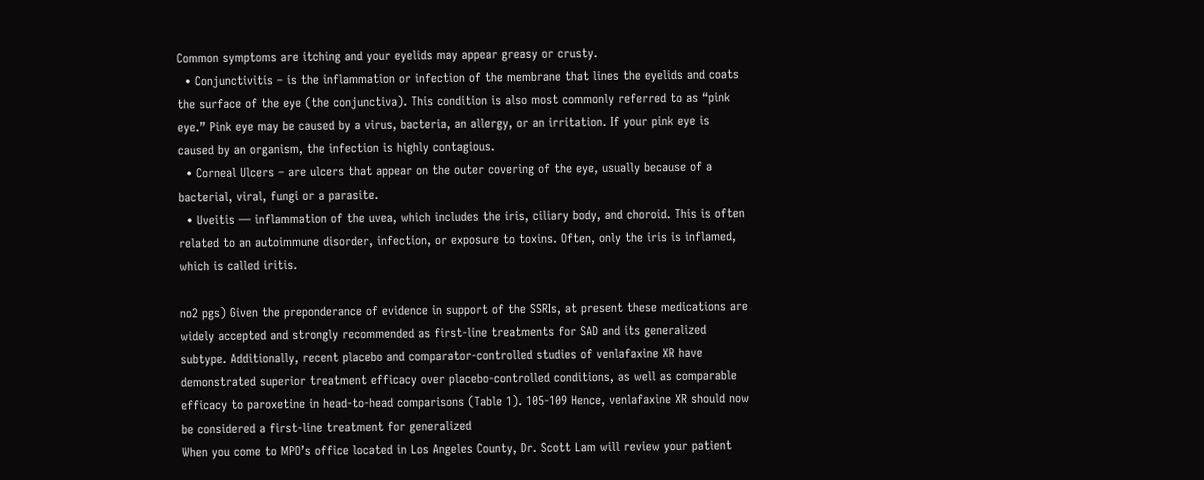Common symptoms are itching and your eyelids may appear greasy or crusty.
  • Conjunctivitis – is the inflammation or infection of the membrane that lines the eyelids and coats the surface of the eye (the conjunctiva). This condition is also most commonly referred to as “pink eye.” Pink eye may be caused by a virus, bacteria, an allergy, or an irritation. If your pink eye is caused by an organism, the infection is highly contagious.
  • Corneal Ulcers – are ulcers that appear on the outer covering of the eye, usually because of a bacterial, viral, fungi or a parasite.
  • Uveitis — inflammation of the uvea, which includes the iris, ciliary body, and choroid. This is often related to an autoimmune disorder, infection, or exposure to toxins. Often, only the iris is inflamed, which is called iritis.

no2 pgs) Given the preponderance of evidence in support of the SSRIs, at present these medications are widely accepted and strongly recommended as first-line treatments for SAD and its generalized subtype. Additionally, recent placebo and comparator-controlled studies of venlafaxine XR have demonstrated superior treatment efficacy over placebo-controlled conditions, as well as comparable efficacy to paroxetine in head-to-head comparisons (Table 1). 105-109 Hence, venlafaxine XR should now be considered a first-line treatment for generalized
When you come to MPO’s office located in Los Angeles County, Dr. Scott Lam will review your patient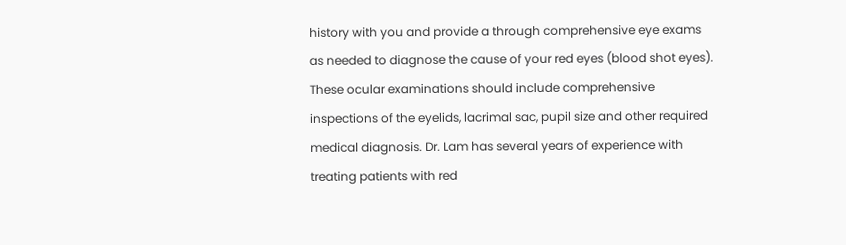history with you and provide a through comprehensive eye exams as needed to diagnose the cause of your red eyes (blood shot eyes). These ocular examinations should include comprehensive inspections of the eyelids, lacrimal sac, pupil size and other required medical diagnosis. Dr. Lam has several years of experience with treating patients with red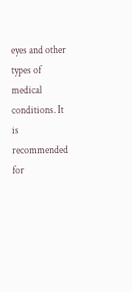eyes and other types of medical conditions. It is recommended for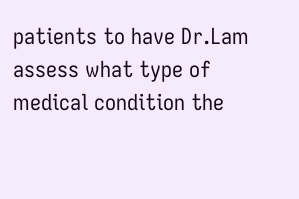patients to have Dr.Lam assess what type of medical condition the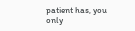patient has, you only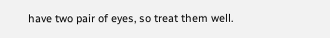have two pair of eyes, so treat them well.